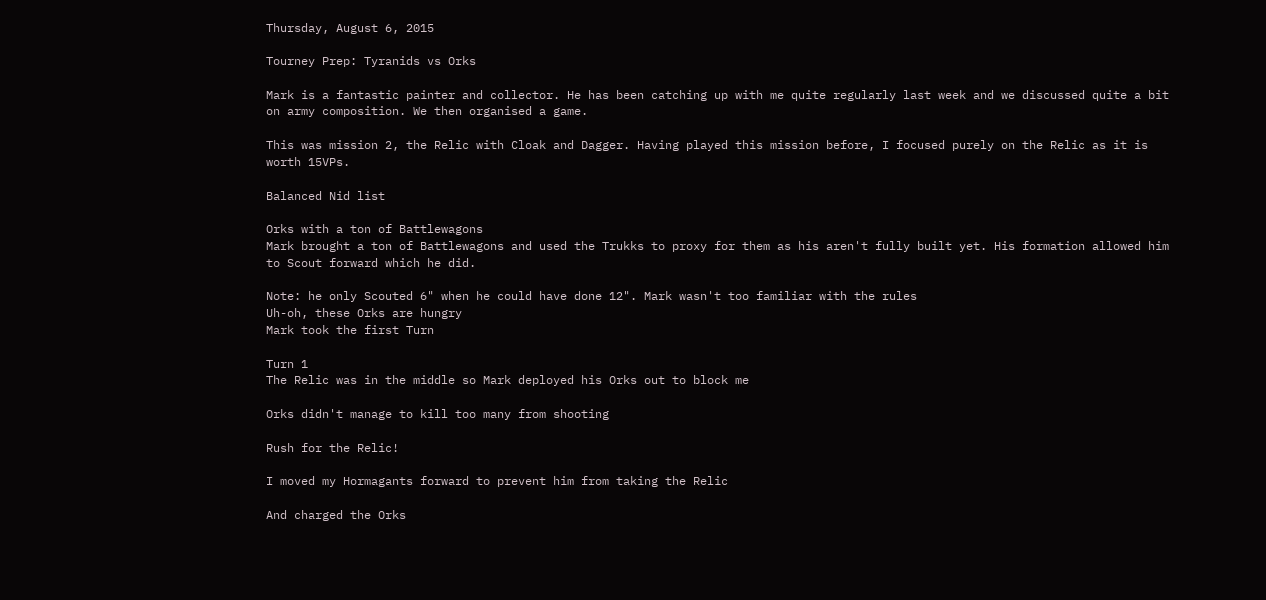Thursday, August 6, 2015

Tourney Prep: Tyranids vs Orks

Mark is a fantastic painter and collector. He has been catching up with me quite regularly last week and we discussed quite a bit on army composition. We then organised a game.

This was mission 2, the Relic with Cloak and Dagger. Having played this mission before, I focused purely on the Relic as it is worth 15VPs.

Balanced Nid list

Orks with a ton of Battlewagons
Mark brought a ton of Battlewagons and used the Trukks to proxy for them as his aren't fully built yet. His formation allowed him to Scout forward which he did.

Note: he only Scouted 6" when he could have done 12". Mark wasn't too familiar with the rules
Uh-oh, these Orks are hungry
Mark took the first Turn

Turn 1
The Relic was in the middle so Mark deployed his Orks out to block me

Orks didn't manage to kill too many from shooting

Rush for the Relic!

I moved my Hormagants forward to prevent him from taking the Relic

And charged the Orks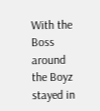With the Boss around the Boyz stayed in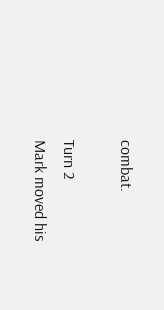combat.

Turn 2
Mark moved his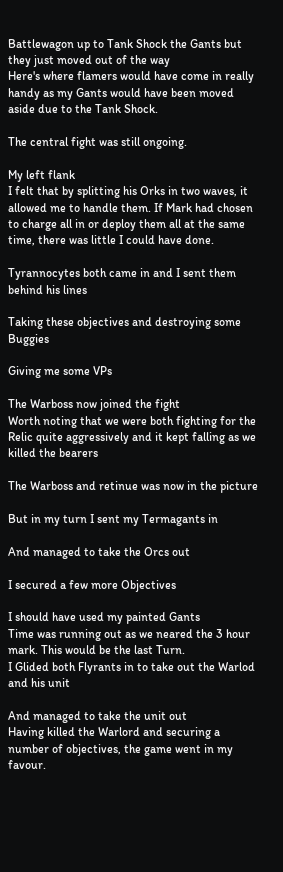Battlewagon up to Tank Shock the Gants but they just moved out of the way
Here's where flamers would have come in really handy as my Gants would have been moved aside due to the Tank Shock.

The central fight was still ongoing.

My left flank
I felt that by splitting his Orks in two waves, it allowed me to handle them. If Mark had chosen to charge all in or deploy them all at the same time, there was little I could have done.

Tyrannocytes both came in and I sent them behind his lines

Taking these objectives and destroying some Buggies

Giving me some VPs

The Warboss now joined the fight
Worth noting that we were both fighting for the Relic quite aggressively and it kept falling as we killed the bearers

The Warboss and retinue was now in the picture

But in my turn I sent my Termagants in

And managed to take the Orcs out

I secured a few more Objectives

I should have used my painted Gants
Time was running out as we neared the 3 hour mark. This would be the last Turn.
I Glided both Flyrants in to take out the Warlod and his unit

And managed to take the unit out
Having killed the Warlord and securing a number of objectives, the game went in my favour.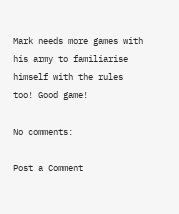Mark needs more games with his army to familiarise himself with the rules too! Good game!

No comments:

Post a Comment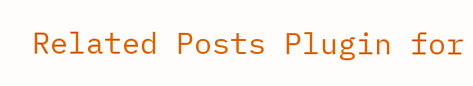Related Posts Plugin for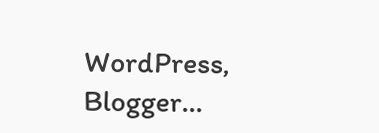WordPress, Blogger...